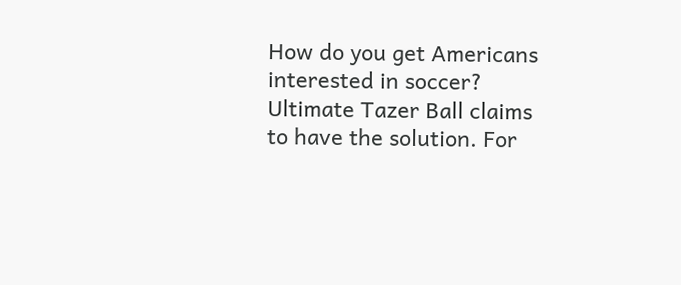How do you get Americans interested in soccer? Ultimate Tazer Ball claims to have the solution. For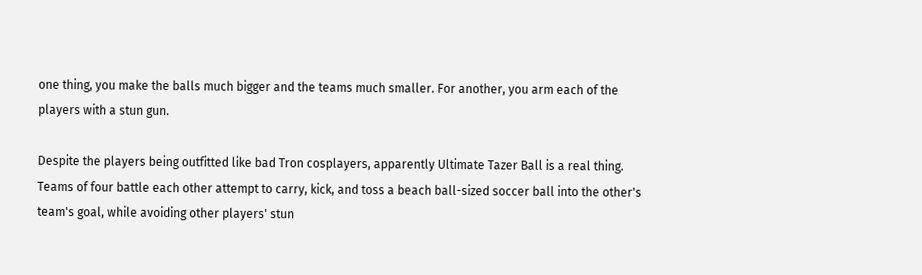one thing, you make the balls much bigger and the teams much smaller. For another, you arm each of the players with a stun gun.

Despite the players being outfitted like bad Tron cosplayers, apparently Ultimate Tazer Ball is a real thing. Teams of four battle each other attempt to carry, kick, and toss a beach ball-sized soccer ball into the other's team's goal, while avoiding other players' stun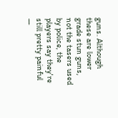guns. Although these are lower grade stun guns, not the tasers used by police, the players say they're still pretty painful —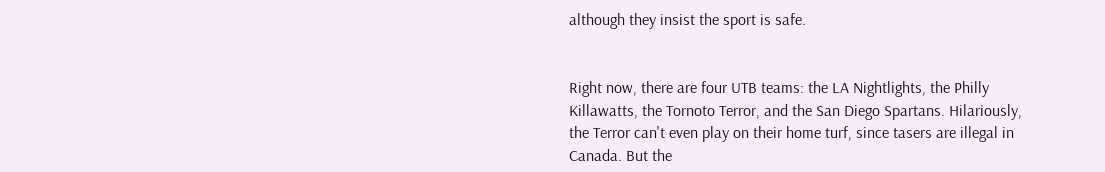although they insist the sport is safe.


Right now, there are four UTB teams: the LA Nightlights, the Philly Killawatts, the Tornoto Terror, and the San Diego Spartans. Hilariously, the Terror can't even play on their home turf, since tasers are illegal in Canada. But the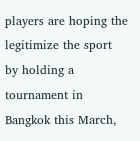players are hoping the legitimize the sport by holding a tournament in Bangkok this March,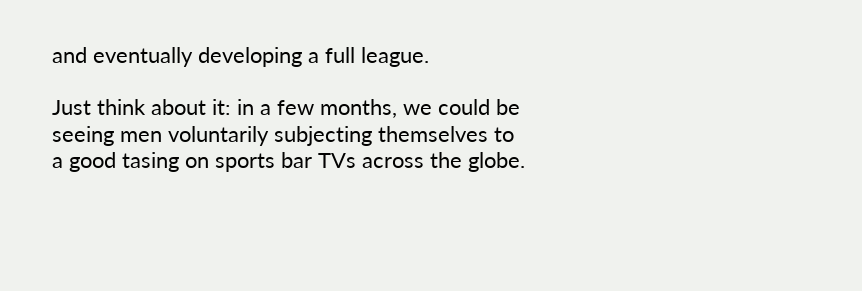and eventually developing a full league.

Just think about it: in a few months, we could be seeing men voluntarily subjecting themselves to a good tasing on sports bar TVs across the globe.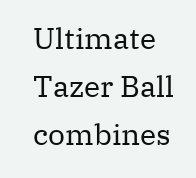Ultimate Tazer Ball combines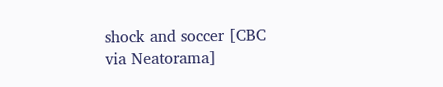shock and soccer [CBC via Neatorama]